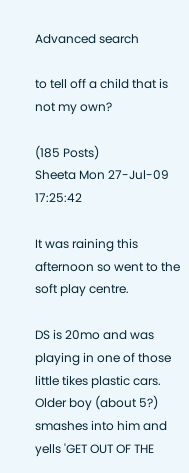Advanced search

to tell off a child that is not my own?

(185 Posts)
Sheeta Mon 27-Jul-09 17:25:42

It was raining this afternoon so went to the soft play centre.

DS is 20mo and was playing in one of those little tikes plastic cars. Older boy (about 5?) smashes into him and yells 'GET OUT OF THE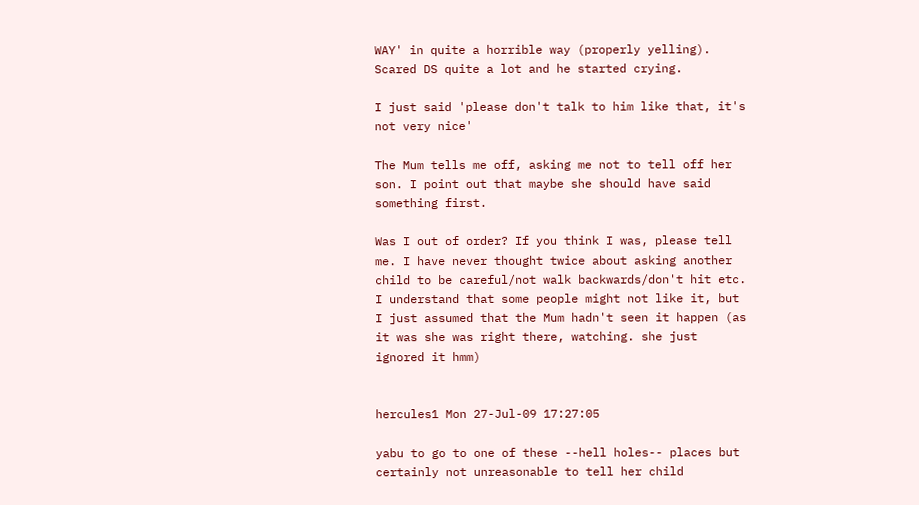WAY' in quite a horrible way (properly yelling). Scared DS quite a lot and he started crying.

I just said 'please don't talk to him like that, it's not very nice'

The Mum tells me off, asking me not to tell off her son. I point out that maybe she should have said something first.

Was I out of order? If you think I was, please tell me. I have never thought twice about asking another child to be careful/not walk backwards/don't hit etc. I understand that some people might not like it, but I just assumed that the Mum hadn't seen it happen (as it was she was right there, watching. she just ignored it hmm)


hercules1 Mon 27-Jul-09 17:27:05

yabu to go to one of these --hell holes-- places but certainly not unreasonable to tell her child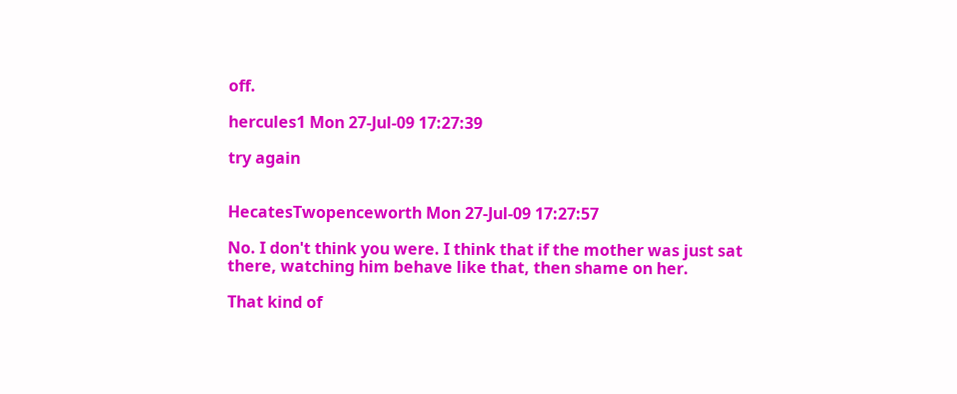off.

hercules1 Mon 27-Jul-09 17:27:39

try again


HecatesTwopenceworth Mon 27-Jul-09 17:27:57

No. I don't think you were. I think that if the mother was just sat there, watching him behave like that, then shame on her.

That kind of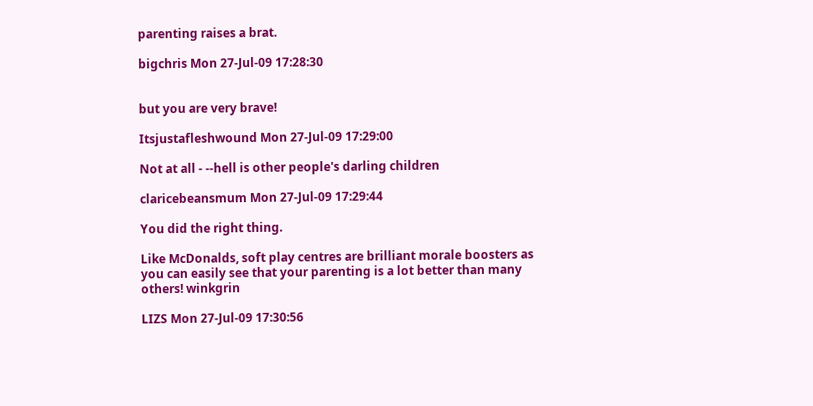parenting raises a brat.

bigchris Mon 27-Jul-09 17:28:30


but you are very brave!

Itsjustafleshwound Mon 27-Jul-09 17:29:00

Not at all - --hell is other people's darling children

claricebeansmum Mon 27-Jul-09 17:29:44

You did the right thing.

Like McDonalds, soft play centres are brilliant morale boosters as you can easily see that your parenting is a lot better than many others! winkgrin

LIZS Mon 27-Jul-09 17:30:56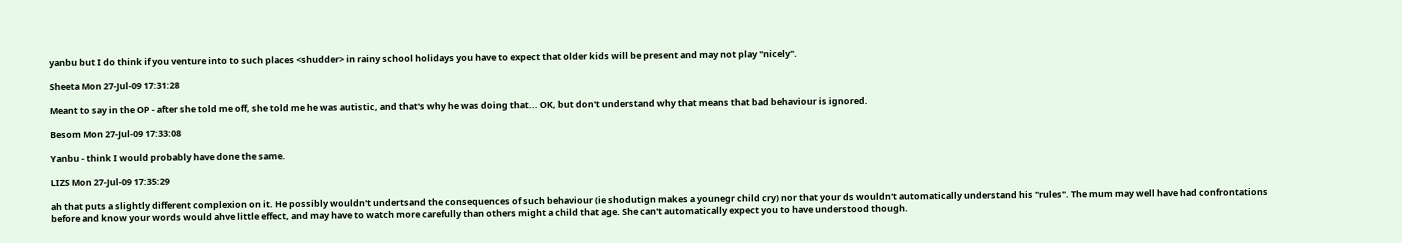yanbu but I do think if you venture into to such places <shudder> in rainy school holidays you have to expect that older kids will be present and may not play "nicely".

Sheeta Mon 27-Jul-09 17:31:28

Meant to say in the OP - after she told me off, she told me he was autistic, and that's why he was doing that... OK, but don't understand why that means that bad behaviour is ignored.

Besom Mon 27-Jul-09 17:33:08

Yanbu - think I would probably have done the same.

LIZS Mon 27-Jul-09 17:35:29

ah that puts a slightly different complexion on it. He possibly wouldn't undertsand the consequences of such behaviour (ie shodutign makes a younegr child cry) nor that your ds wouldn't automatically understand his "rules". The mum may well have had confrontations before and know your words would ahve little effect, and may have to watch more carefully than others might a child that age. She can't automatically expect you to have understood though.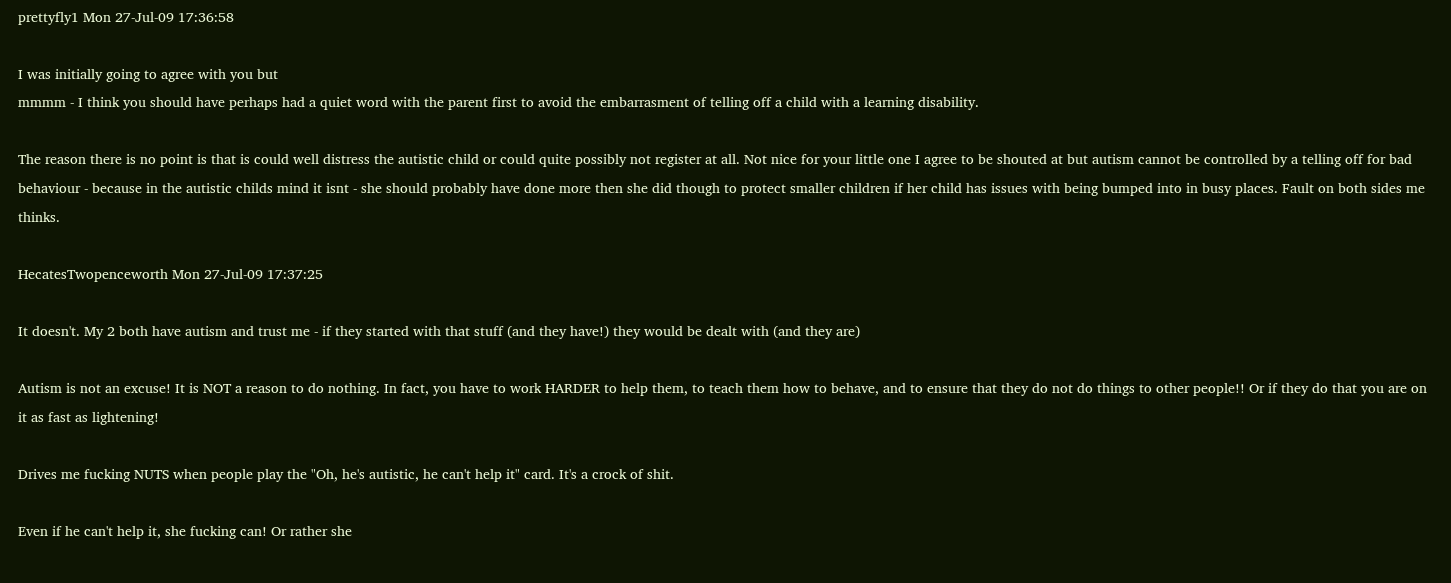prettyfly1 Mon 27-Jul-09 17:36:58

I was initially going to agree with you but
mmmm - I think you should have perhaps had a quiet word with the parent first to avoid the embarrasment of telling off a child with a learning disability.

The reason there is no point is that is could well distress the autistic child or could quite possibly not register at all. Not nice for your little one I agree to be shouted at but autism cannot be controlled by a telling off for bad behaviour - because in the autistic childs mind it isnt - she should probably have done more then she did though to protect smaller children if her child has issues with being bumped into in busy places. Fault on both sides me thinks.

HecatesTwopenceworth Mon 27-Jul-09 17:37:25

It doesn't. My 2 both have autism and trust me - if they started with that stuff (and they have!) they would be dealt with (and they are)

Autism is not an excuse! It is NOT a reason to do nothing. In fact, you have to work HARDER to help them, to teach them how to behave, and to ensure that they do not do things to other people!! Or if they do that you are on it as fast as lightening!

Drives me fucking NUTS when people play the "Oh, he's autistic, he can't help it" card. It's a crock of shit.

Even if he can't help it, she fucking can! Or rather she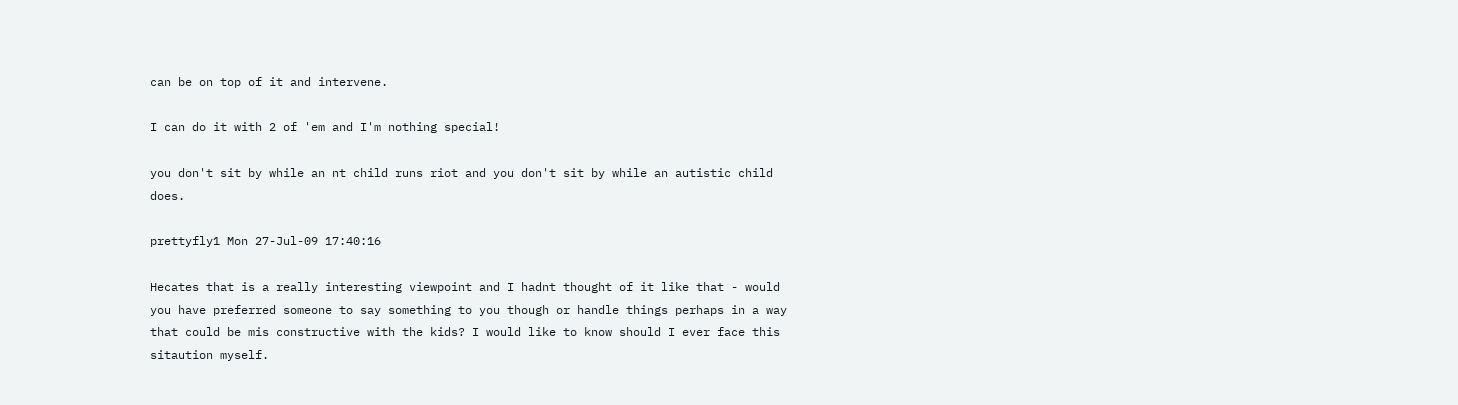can be on top of it and intervene.

I can do it with 2 of 'em and I'm nothing special!

you don't sit by while an nt child runs riot and you don't sit by while an autistic child does.

prettyfly1 Mon 27-Jul-09 17:40:16

Hecates that is a really interesting viewpoint and I hadnt thought of it like that - would you have preferred someone to say something to you though or handle things perhaps in a way that could be mis constructive with the kids? I would like to know should I ever face this sitaution myself.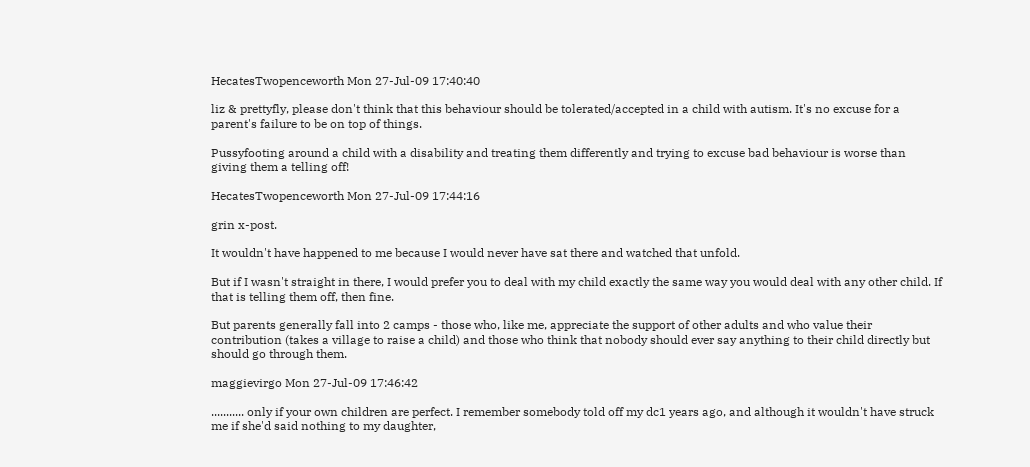HecatesTwopenceworth Mon 27-Jul-09 17:40:40

liz & prettyfly, please don't think that this behaviour should be tolerated/accepted in a child with autism. It's no excuse for a parent's failure to be on top of things.

Pussyfooting around a child with a disability and treating them differently and trying to excuse bad behaviour is worse than giving them a telling off!

HecatesTwopenceworth Mon 27-Jul-09 17:44:16

grin x-post.

It wouldn't have happened to me because I would never have sat there and watched that unfold.

But if I wasn't straight in there, I would prefer you to deal with my child exactly the same way you would deal with any other child. If that is telling them off, then fine.

But parents generally fall into 2 camps - those who, like me, appreciate the support of other adults and who value their contribution (takes a village to raise a child) and those who think that nobody should ever say anything to their child directly but should go through them.

maggievirgo Mon 27-Jul-09 17:46:42

........... only if your own children are perfect. I remember somebody told off my dc1 years ago, and although it wouldn't have struck me if she'd said nothing to my daughter,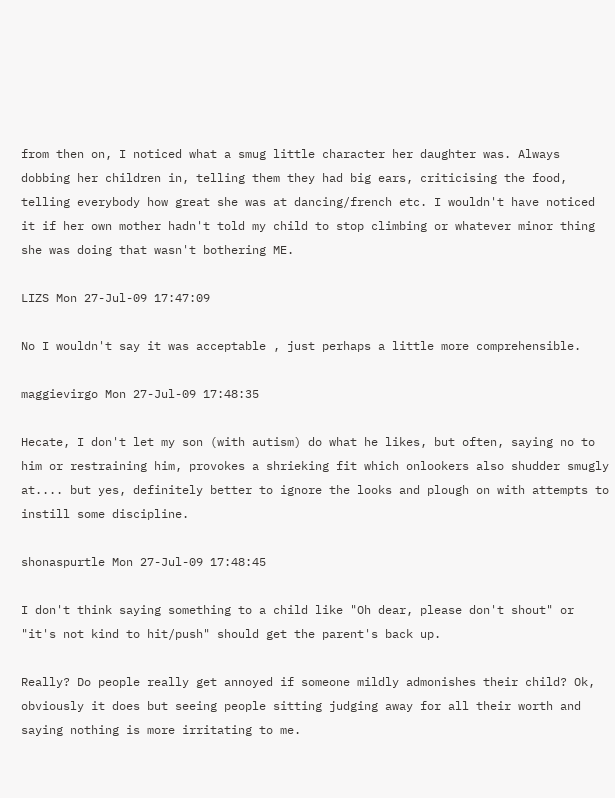from then on, I noticed what a smug little character her daughter was. Always dobbing her children in, telling them they had big ears, criticising the food, telling everybody how great she was at dancing/french etc. I wouldn't have noticed it if her own mother hadn't told my child to stop climbing or whatever minor thing she was doing that wasn't bothering ME.

LIZS Mon 27-Jul-09 17:47:09

No I wouldn't say it was acceptable , just perhaps a little more comprehensible.

maggievirgo Mon 27-Jul-09 17:48:35

Hecate, I don't let my son (with autism) do what he likes, but often, saying no to him or restraining him, provokes a shrieking fit which onlookers also shudder smugly at.... but yes, definitely better to ignore the looks and plough on with attempts to instill some discipline.

shonaspurtle Mon 27-Jul-09 17:48:45

I don't think saying something to a child like "Oh dear, please don't shout" or "it's not kind to hit/push" should get the parent's back up.

Really? Do people really get annoyed if someone mildly admonishes their child? Ok, obviously it does but seeing people sitting judging away for all their worth and saying nothing is more irritating to me.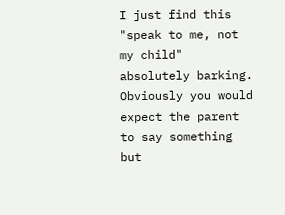I just find this "speak to me, not my child" absolutely barking. Obviously you would expect the parent to say something but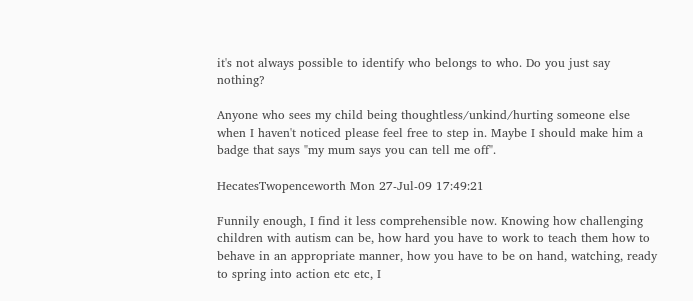it's not always possible to identify who belongs to who. Do you just say nothing?

Anyone who sees my child being thoughtless/unkind/hurting someone else when I haven't noticed please feel free to step in. Maybe I should make him a badge that says "my mum says you can tell me off".

HecatesTwopenceworth Mon 27-Jul-09 17:49:21

Funnily enough, I find it less comprehensible now. Knowing how challenging children with autism can be, how hard you have to work to teach them how to behave in an appropriate manner, how you have to be on hand, watching, ready to spring into action etc etc, I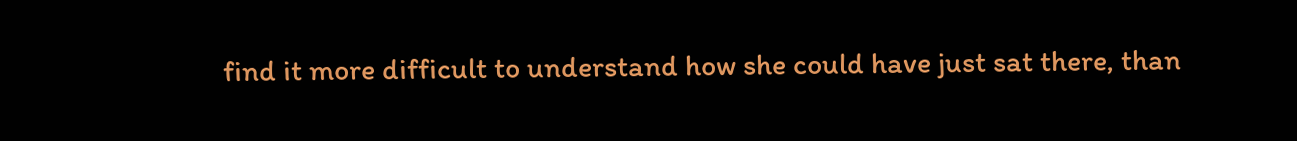find it more difficult to understand how she could have just sat there, than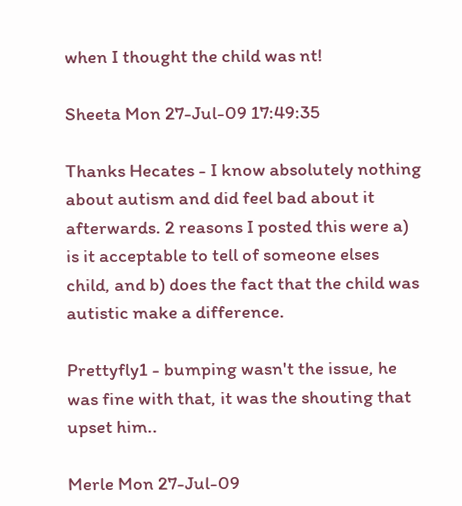when I thought the child was nt!

Sheeta Mon 27-Jul-09 17:49:35

Thanks Hecates - I know absolutely nothing about autism and did feel bad about it afterwards. 2 reasons I posted this were a) is it acceptable to tell of someone elses child, and b) does the fact that the child was autistic make a difference.

Prettyfly1 - bumping wasn't the issue, he was fine with that, it was the shouting that upset him..

Merle Mon 27-Jul-09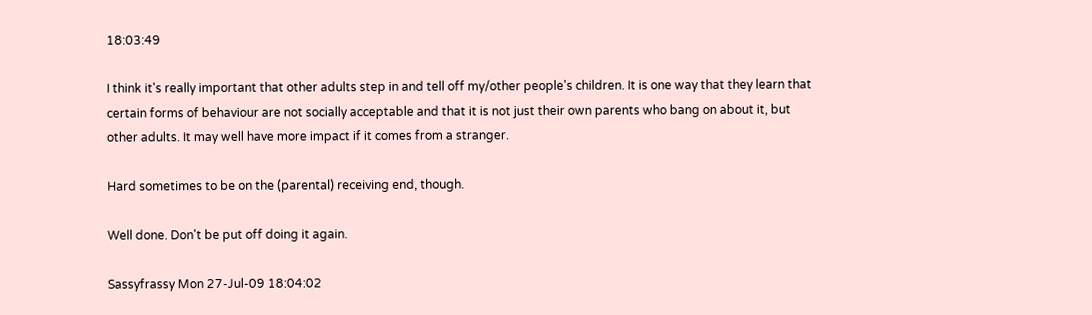18:03:49

I think it's really important that other adults step in and tell off my/other people's children. It is one way that they learn that certain forms of behaviour are not socially acceptable and that it is not just their own parents who bang on about it, but other adults. It may well have more impact if it comes from a stranger.

Hard sometimes to be on the (parental) receiving end, though.

Well done. Don't be put off doing it again.

Sassyfrassy Mon 27-Jul-09 18:04:02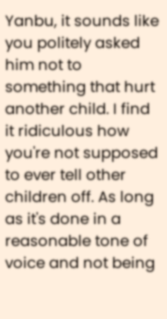Yanbu, it sounds like you politely asked him not to something that hurt another child. I find it ridiculous how you're not supposed to ever tell other children off. As long as it's done in a reasonable tone of voice and not being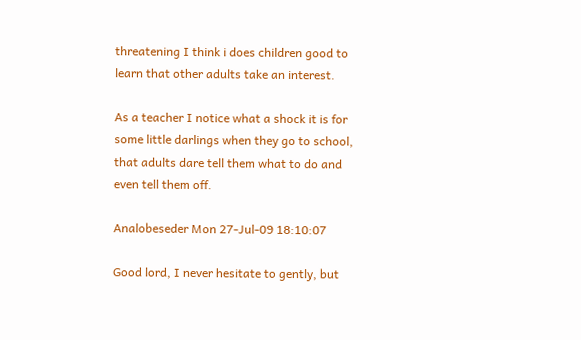threatening I think i does children good to learn that other adults take an interest.

As a teacher I notice what a shock it is for some little darlings when they go to school, that adults dare tell them what to do and even tell them off.

Analobeseder Mon 27-Jul-09 18:10:07

Good lord, I never hesitate to gently, but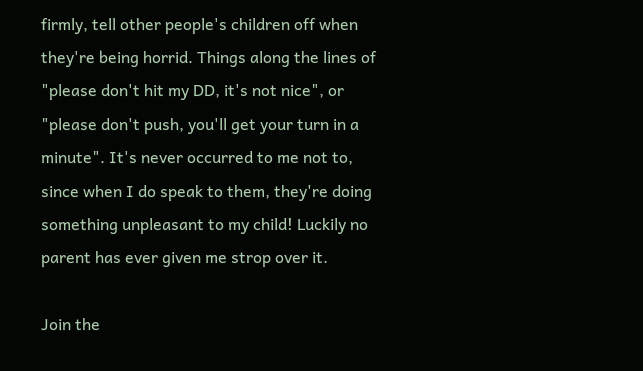firmly, tell other people's children off when they're being horrid. Things along the lines of "please don't hit my DD, it's not nice", or "please don't push, you'll get your turn in a minute". It's never occurred to me not to, since when I do speak to them, they're doing something unpleasant to my child! Luckily no parent has ever given me strop over it.

Join the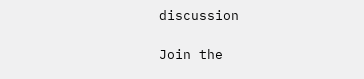discussion

Join the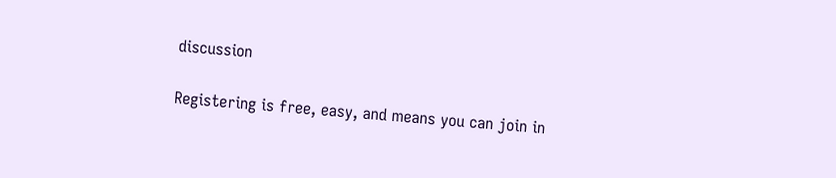discussion

Registering is free, easy, and means you can join in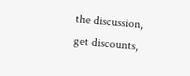the discussion, get discounts,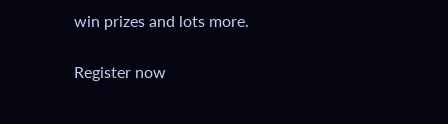win prizes and lots more.

Register now